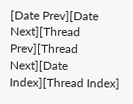[Date Prev][Date Next][Thread Prev][Thread Next][Date Index][Thread Index]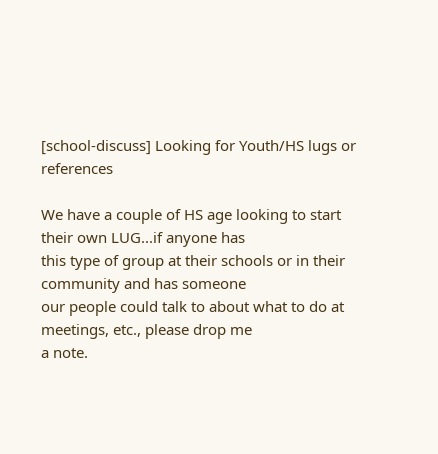[school-discuss] Looking for Youth/HS lugs or references

We have a couple of HS age looking to start their own LUG...if anyone has
this type of group at their schools or in their community and has someone
our people could talk to about what to do at meetings, etc., please drop me
a note.